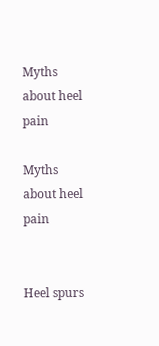Myths about heel pain

Myths about heel pain


Heel spurs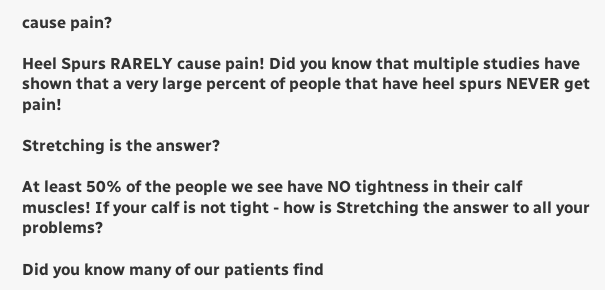cause pain?

Heel Spurs RARELY cause pain! Did you know that multiple studies have shown that a very large percent of people that have heel spurs NEVER get pain!

Stretching is the answer?

At least 50% of the people we see have NO tightness in their calf muscles! If your calf is not tight - how is Stretching the answer to all your problems?

Did you know many of our patients find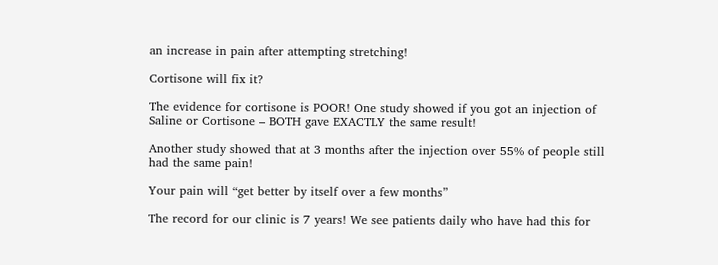an increase in pain after attempting stretching!

Cortisone will fix it?

The evidence for cortisone is POOR! One study showed if you got an injection of Saline or Cortisone – BOTH gave EXACTLY the same result!

Another study showed that at 3 months after the injection over 55% of people still had the same pain!

Your pain will “get better by itself over a few months”

The record for our clinic is 7 years! We see patients daily who have had this for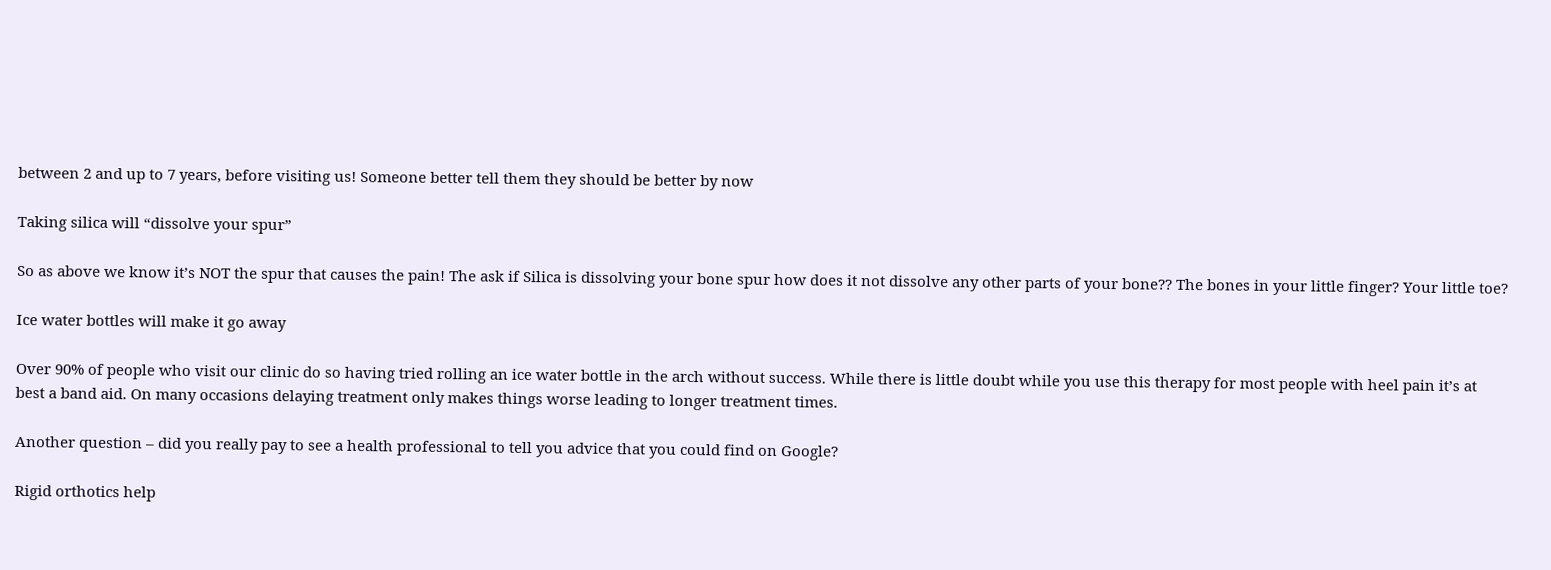between 2 and up to 7 years, before visiting us! Someone better tell them they should be better by now

Taking silica will “dissolve your spur”

So as above we know it’s NOT the spur that causes the pain! The ask if Silica is dissolving your bone spur how does it not dissolve any other parts of your bone?? The bones in your little finger? Your little toe?

Ice water bottles will make it go away

Over 90% of people who visit our clinic do so having tried rolling an ice water bottle in the arch without success. While there is little doubt while you use this therapy for most people with heel pain it’s at best a band aid. On many occasions delaying treatment only makes things worse leading to longer treatment times.

Another question – did you really pay to see a health professional to tell you advice that you could find on Google?

Rigid orthotics help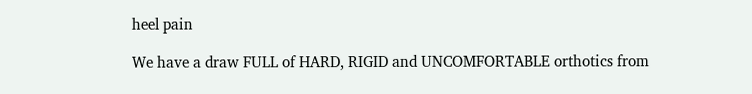heel pain

We have a draw FULL of HARD, RIGID and UNCOMFORTABLE orthotics from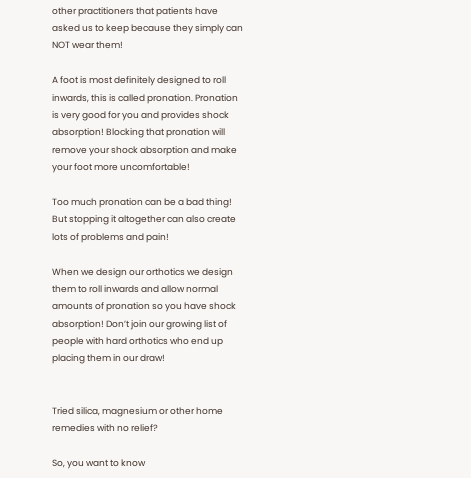other practitioners that patients have asked us to keep because they simply can NOT wear them!

A foot is most definitely designed to roll inwards, this is called pronation. Pronation is very good for you and provides shock absorption! Blocking that pronation will remove your shock absorption and make your foot more uncomfortable!

Too much pronation can be a bad thing! But stopping it altogether can also create lots of problems and pain!

When we design our orthotics we design them to roll inwards and allow normal amounts of pronation so you have shock absorption! Don’t join our growing list of people with hard orthotics who end up placing them in our draw!


Tried silica, magnesium or other home remedies with no relief?

So, you want to know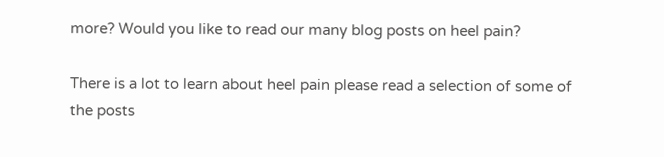more? Would you like to read our many blog posts on heel pain?

There is a lot to learn about heel pain please read a selection of some of the posts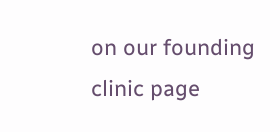on our founding clinic page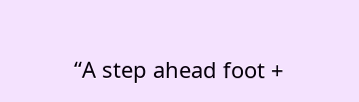“A step ahead foot +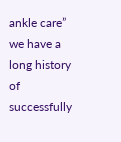ankle care” we have a long history of successfully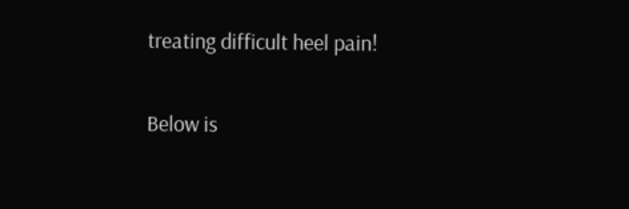treating difficult heel pain!

Below is